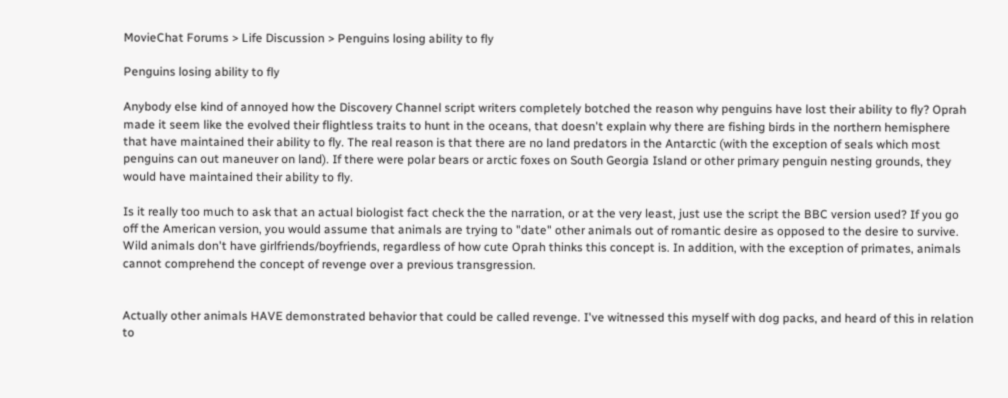MovieChat Forums > Life Discussion > Penguins losing ability to fly

Penguins losing ability to fly

Anybody else kind of annoyed how the Discovery Channel script writers completely botched the reason why penguins have lost their ability to fly? Oprah made it seem like the evolved their flightless traits to hunt in the oceans, that doesn't explain why there are fishing birds in the northern hemisphere that have maintained their ability to fly. The real reason is that there are no land predators in the Antarctic (with the exception of seals which most penguins can out maneuver on land). If there were polar bears or arctic foxes on South Georgia Island or other primary penguin nesting grounds, they would have maintained their ability to fly.

Is it really too much to ask that an actual biologist fact check the the narration, or at the very least, just use the script the BBC version used? If you go off the American version, you would assume that animals are trying to "date" other animals out of romantic desire as opposed to the desire to survive. Wild animals don't have girlfriends/boyfriends, regardless of how cute Oprah thinks this concept is. In addition, with the exception of primates, animals cannot comprehend the concept of revenge over a previous transgression.


Actually other animals HAVE demonstrated behavior that could be called revenge. I've witnessed this myself with dog packs, and heard of this in relation to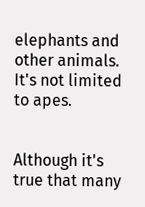elephants and other animals. It's not limited to apes.


Although it's true that many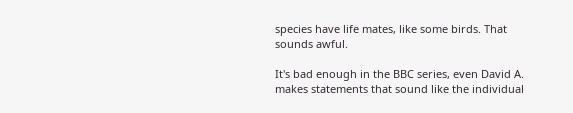species have life mates, like some birds. That sounds awful.

It's bad enough in the BBC series, even David A. makes statements that sound like the individual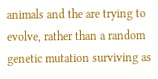animals and the are trying to evolve, rather than a random genetic mutation surviving as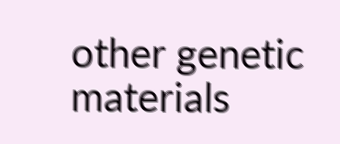other genetic materials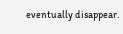eventually disappear.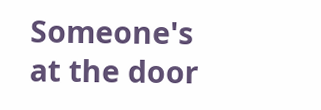Someone's at the door